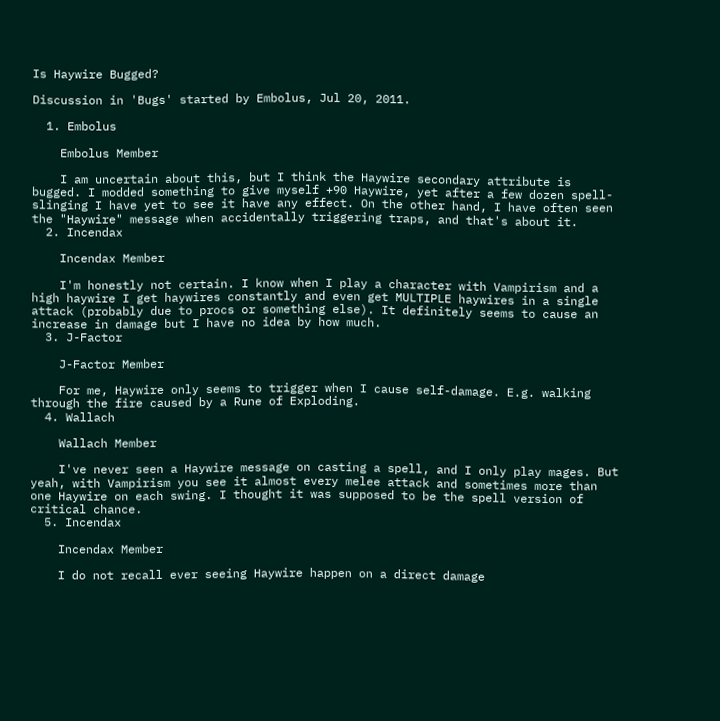Is Haywire Bugged?

Discussion in 'Bugs' started by Embolus, Jul 20, 2011.

  1. Embolus

    Embolus Member

    I am uncertain about this, but I think the Haywire secondary attribute is bugged. I modded something to give myself +90 Haywire, yet after a few dozen spell-slinging I have yet to see it have any effect. On the other hand, I have often seen the "Haywire" message when accidentally triggering traps, and that's about it.
  2. Incendax

    Incendax Member

    I'm honestly not certain. I know when I play a character with Vampirism and a high haywire I get haywires constantly and even get MULTIPLE haywires in a single attack (probably due to procs or something else). It definitely seems to cause an increase in damage but I have no idea by how much.
  3. J-Factor

    J-Factor Member

    For me, Haywire only seems to trigger when I cause self-damage. E.g. walking through the fire caused by a Rune of Exploding.
  4. Wallach

    Wallach Member

    I've never seen a Haywire message on casting a spell, and I only play mages. But yeah, with Vampirism you see it almost every melee attack and sometimes more than one Haywire on each swing. I thought it was supposed to be the spell version of critical chance.
  5. Incendax

    Incendax Member

    I do not recall ever seeing Haywire happen on a direct damage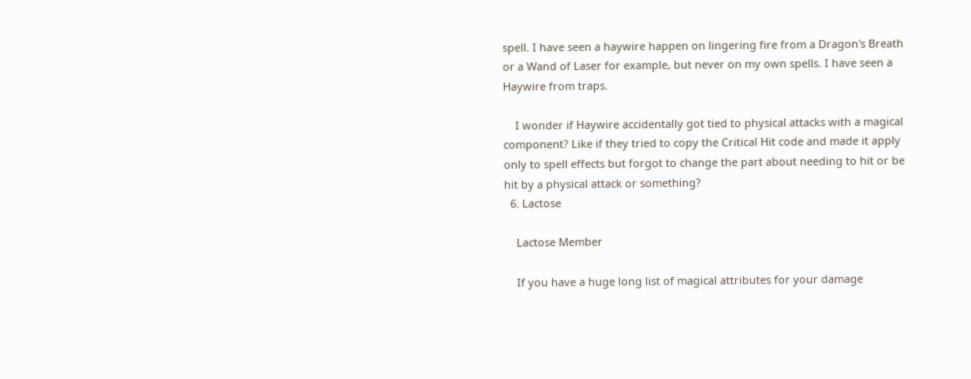spell. I have seen a haywire happen on lingering fire from a Dragon's Breath or a Wand of Laser for example, but never on my own spells. I have seen a Haywire from traps.

    I wonder if Haywire accidentally got tied to physical attacks with a magical component? Like if they tried to copy the Critical Hit code and made it apply only to spell effects but forgot to change the part about needing to hit or be hit by a physical attack or something?
  6. Lactose

    Lactose Member

    If you have a huge long list of magical attributes for your damage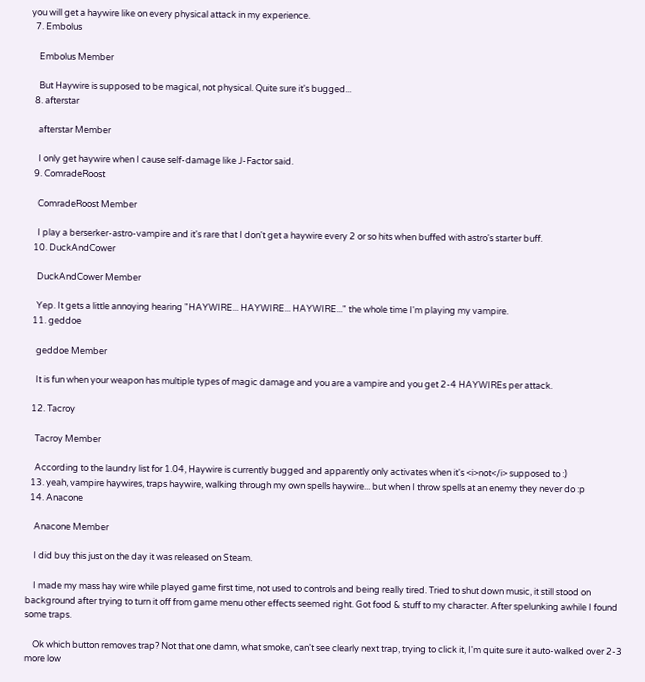you will get a haywire like on every physical attack in my experience.
  7. Embolus

    Embolus Member

    But Haywire is supposed to be magical, not physical. Quite sure it's bugged...
  8. afterstar

    afterstar Member

    I only get haywire when I cause self-damage like J-Factor said.
  9. ComradeRoost

    ComradeRoost Member

    I play a berserker-astro-vampire and it's rare that I don't get a haywire every 2 or so hits when buffed with astro's starter buff.
  10. DuckAndCower

    DuckAndCower Member

    Yep. It gets a little annoying hearing "HAYWIRE... HAYWIRE... HAYWIRE..." the whole time I'm playing my vampire.
  11. geddoe

    geddoe Member

    It is fun when your weapon has multiple types of magic damage and you are a vampire and you get 2-4 HAYWIREs per attack.

  12. Tacroy

    Tacroy Member

    According to the laundry list for 1.04, Haywire is currently bugged and apparently only activates when it's <i>not</i> supposed to :)
  13. yeah, vampire haywires, traps haywire, walking through my own spells haywire... but when I throw spells at an enemy they never do :p
  14. Anacone

    Anacone Member

    I did buy this just on the day it was released on Steam.

    I made my mass hay wire while played game first time, not used to controls and being really tired. Tried to shut down music, it still stood on background after trying to turn it off from game menu other effects seemed right. Got food & stuff to my character. After spelunking awhile I found some traps.

    Ok which button removes trap? Not that one damn, what smoke, can't see clearly next trap, trying to click it, I'm quite sure it auto-walked over 2-3 more low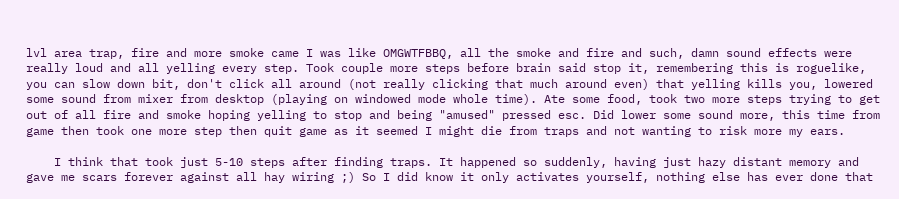lvl area trap, fire and more smoke came I was like OMGWTFBBQ, all the smoke and fire and such, damn sound effects were really loud and all yelling every step. Took couple more steps before brain said stop it, remembering this is roguelike, you can slow down bit, don't click all around (not really clicking that much around even) that yelling kills you, lowered some sound from mixer from desktop (playing on windowed mode whole time). Ate some food, took two more steps trying to get out of all fire and smoke hoping yelling to stop and being "amused" pressed esc. Did lower some sound more, this time from game then took one more step then quit game as it seemed I might die from traps and not wanting to risk more my ears.

    I think that took just 5-10 steps after finding traps. It happened so suddenly, having just hazy distant memory and gave me scars forever against all hay wiring ;) So I did know it only activates yourself, nothing else has ever done that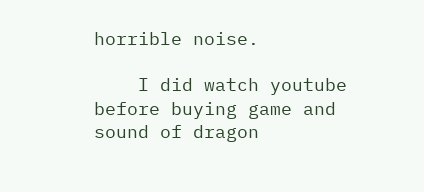horrible noise.

    I did watch youtube before buying game and sound of dragon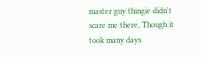master guy thingie didn't scare me there, Though it took many days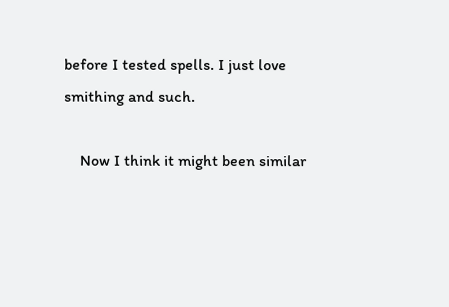before I tested spells. I just love smithing and such.

    Now I think it might been similar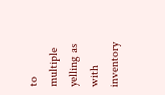to multiple yelling as with inventory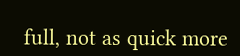full, not as quick more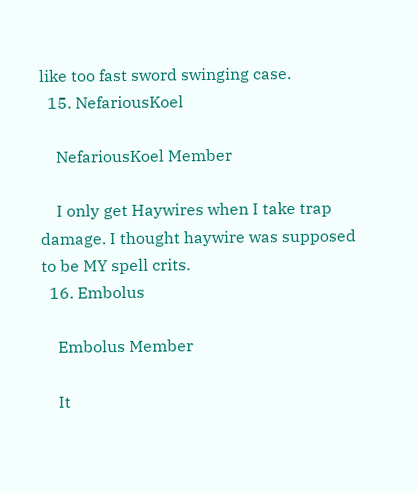like too fast sword swinging case.
  15. NefariousKoel

    NefariousKoel Member

    I only get Haywires when I take trap damage. I thought haywire was supposed to be MY spell crits.
  16. Embolus

    Embolus Member

    It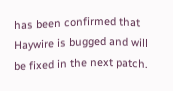has been confirmed that Haywire is bugged and will be fixed in the next patch.